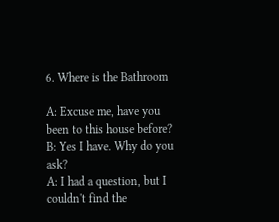6. Where is the Bathroom

A: Excuse me, have you been to this house before?
B: Yes I have. Why do you ask?
A: I had a question, but I couldn't find the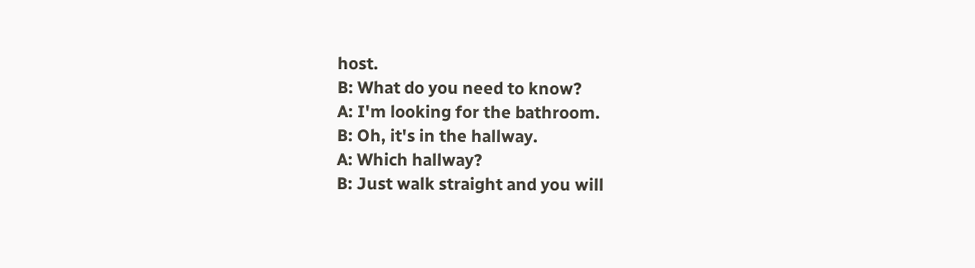host.
B: What do you need to know?
A: I'm looking for the bathroom.
B: Oh, it's in the hallway.
A: Which hallway?
B: Just walk straight and you will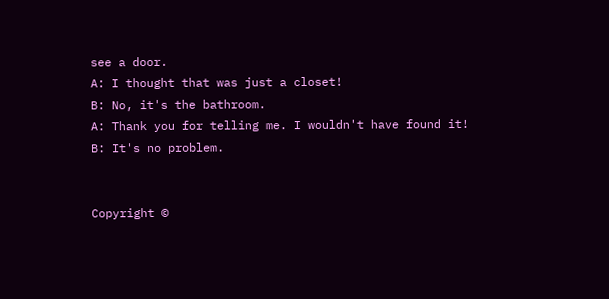see a door.
A: I thought that was just a closet!
B: No, it's the bathroom.
A: Thank you for telling me. I wouldn't have found it!
B: It's no problem.


Copyright ©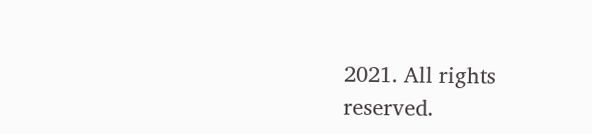2021. All rights reserved.